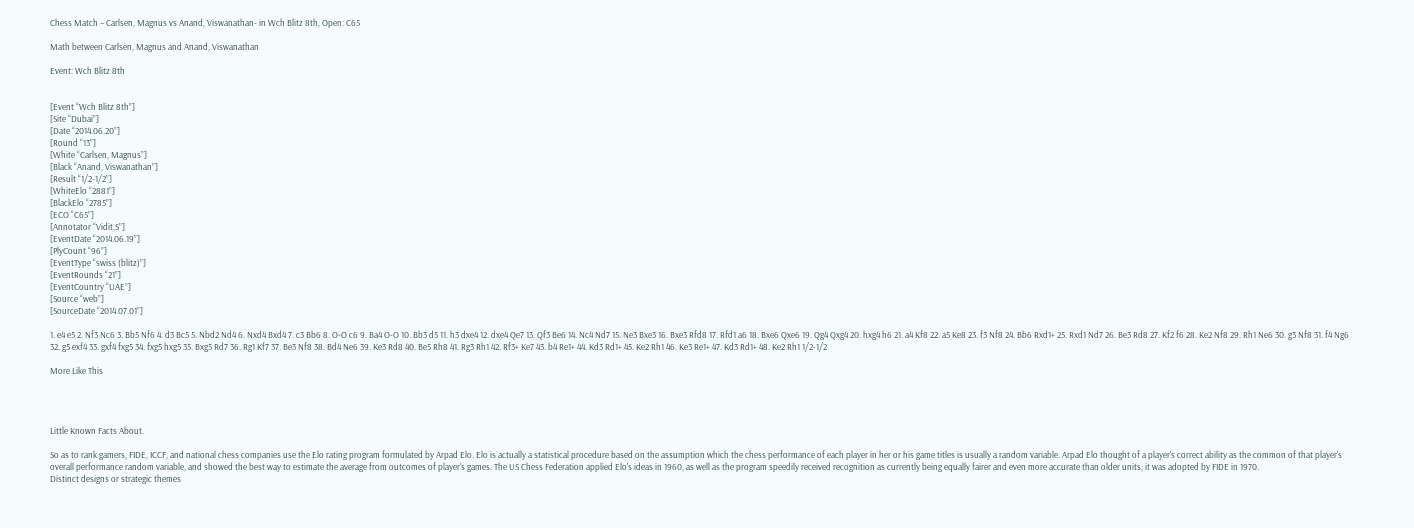Chess Match – Carlsen, Magnus vs Anand, Viswanathan- in Wch Blitz 8th, Open: C65

Math between Carlsen, Magnus and Anand, Viswanathan

Event: Wch Blitz 8th


[Event “Wch Blitz 8th”]
[Site “Dubai”]
[Date “2014.06.20”]
[Round “13”]
[White “Carlsen, Magnus”]
[Black “Anand, Viswanathan”]
[Result “1/2-1/2”]
[WhiteElo “2881”]
[BlackElo “2785”]
[ECO “C65”]
[Annotator “Vidit,S”]
[EventDate “2014.06.19”]
[PlyCount “96”]
[EventType “swiss (blitz)”]
[EventRounds “21”]
[EventCountry “UAE”]
[Source “web”]
[SourceDate “2014.07.01”]

1. e4 e5 2. Nf3 Nc6 3. Bb5 Nf6 4. d3 Bc5 5. Nbd2 Nd4 6. Nxd4 Bxd4 7. c3 Bb6 8. O-O c6 9. Ba4 O-O 10. Bb3 d5 11. h3 dxe4 12. dxe4 Qe7 13. Qf3 Be6 14. Nc4 Nd7 15. Ne3 Bxe3 16. Bxe3 Rfd8 17. Rfd1 a6 18. Bxe6 Qxe6 19. Qg4 Qxg4 20. hxg4 h6 21. a4 Kf8 22. a5 Ke8 23. f3 Nf8 24. Bb6 Rxd1+ 25. Rxd1 Nd7 26. Be3 Rd8 27. Kf2 f6 28. Ke2 Nf8 29. Rh1 Ne6 30. g3 Nf8 31. f4 Ng6 32. g5 exf4 33. gxf4 fxg5 34. fxg5 hxg5 35. Bxg5 Rd7 36. Rg1 Kf7 37. Be3 Nf8 38. Bd4 Ne6 39. Ke3 Rd8 40. Be5 Rh8 41. Rg3 Rh1 42. Rf3+ Ke7 43. b4 Re1+ 44. Kd3 Rd1+ 45. Ke2 Rh1 46. Ke3 Re1+ 47. Kd3 Rd1+ 48. Ke2 Rh1 1/2-1/2

More Like This




Little Known Facts About.

So as to rank gamers, FIDE, ICCF, and national chess companies use the Elo rating program formulated by Arpad Elo. Elo is actually a statistical procedure based on the assumption which the chess performance of each player in her or his game titles is usually a random variable. Arpad Elo thought of a player's correct ability as the common of that player's overall performance random variable, and showed the best way to estimate the average from outcomes of player's games. The US Chess Federation applied Elo's ideas in 1960, as well as the program speedily received recognition as currently being equally fairer and even more accurate than older units; it was adopted by FIDE in 1970.
Distinct designs or strategic themes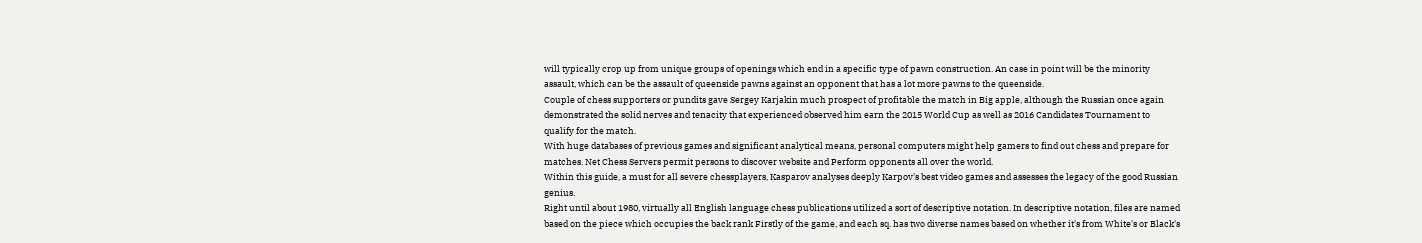will typically crop up from unique groups of openings which end in a specific type of pawn construction. An case in point will be the minority assault, which can be the assault of queenside pawns against an opponent that has a lot more pawns to the queenside.
Couple of chess supporters or pundits gave Sergey Karjakin much prospect of profitable the match in Big apple, although the Russian once again demonstrated the solid nerves and tenacity that experienced observed him earn the 2015 World Cup as well as 2016 Candidates Tournament to qualify for the match.
With huge databases of previous games and significant analytical means, personal computers might help gamers to find out chess and prepare for matches. Net Chess Servers permit persons to discover website and Perform opponents all over the world.
Within this guide, a must for all severe chessplayers, Kasparov analyses deeply Karpov's best video games and assesses the legacy of the good Russian genius.
Right until about 1980, virtually all English language chess publications utilized a sort of descriptive notation. In descriptive notation, files are named based on the piece which occupies the back rank Firstly of the game, and each sq. has two diverse names based on whether it's from White's or Black's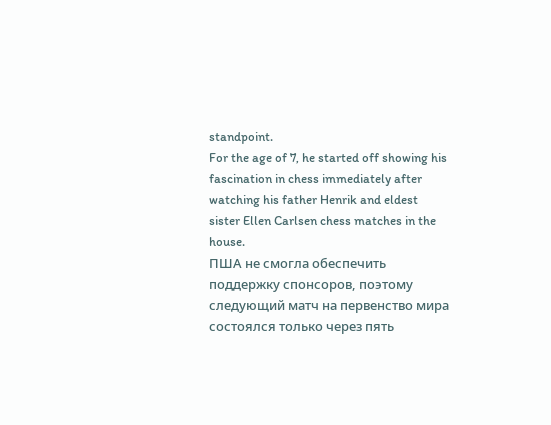standpoint.
For the age of 7, he started off showing his fascination in chess immediately after watching his father Henrik and eldest sister Ellen Carlsen chess matches in the house.
ПША не смогла обеспечить поддержку спонсоров, поэтому следующий матч на первенство мира состоялся только через пять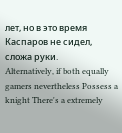лет, но в это время Каспаров не сидел, сложа руки.
Alternatively, if both equally gamers nevertheless Possess a knight There's a extremely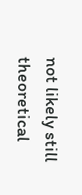not likely still theoretical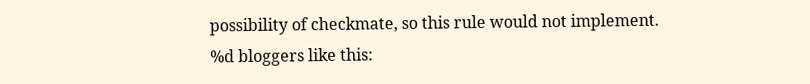possibility of checkmate, so this rule would not implement.
%d bloggers like this: